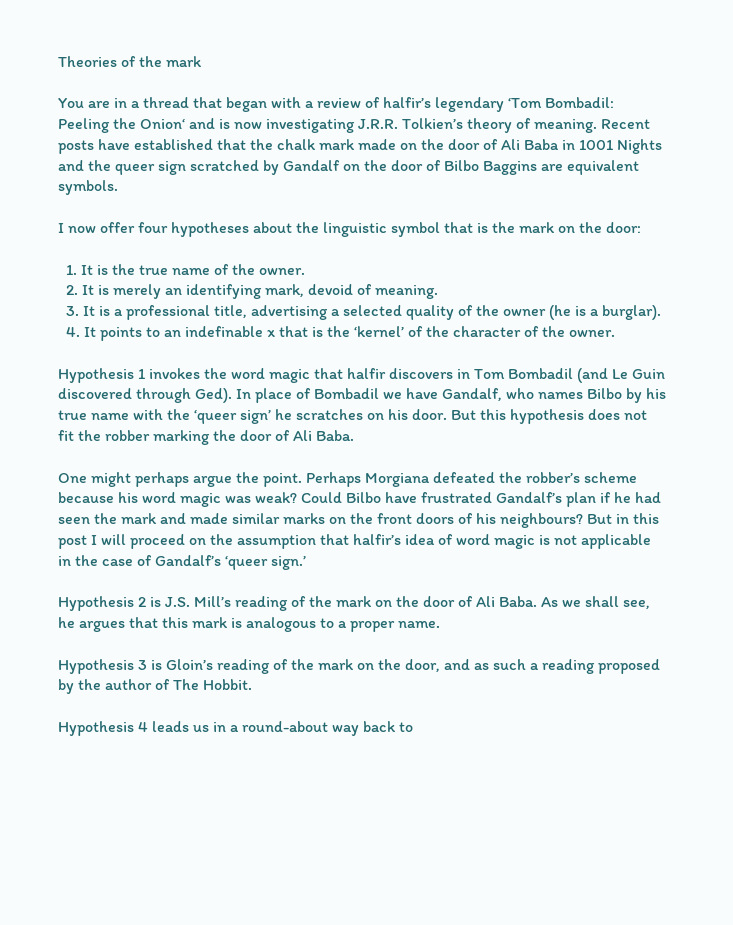Theories of the mark

You are in a thread that began with a review of halfir’s legendary ‘Tom Bombadil: Peeling the Onion‘ and is now investigating J.R.R. Tolkien’s theory of meaning. Recent posts have established that the chalk mark made on the door of Ali Baba in 1001 Nights and the queer sign scratched by Gandalf on the door of Bilbo Baggins are equivalent symbols.

I now offer four hypotheses about the linguistic symbol that is the mark on the door:

  1. It is the true name of the owner.
  2. It is merely an identifying mark, devoid of meaning.
  3. It is a professional title, advertising a selected quality of the owner (he is a burglar).
  4. It points to an indefinable x that is the ‘kernel’ of the character of the owner.

Hypothesis 1 invokes the word magic that halfir discovers in Tom Bombadil (and Le Guin discovered through Ged). In place of Bombadil we have Gandalf, who names Bilbo by his true name with the ‘queer sign’ he scratches on his door. But this hypothesis does not fit the robber marking the door of Ali Baba.

One might perhaps argue the point. Perhaps Morgiana defeated the robber’s scheme because his word magic was weak? Could Bilbo have frustrated Gandalf’s plan if he had seen the mark and made similar marks on the front doors of his neighbours? But in this post I will proceed on the assumption that halfir’s idea of word magic is not applicable in the case of Gandalf’s ‘queer sign.’

Hypothesis 2 is J.S. Mill’s reading of the mark on the door of Ali Baba. As we shall see, he argues that this mark is analogous to a proper name.

Hypothesis 3 is Gloin’s reading of the mark on the door, and as such a reading proposed by the author of The Hobbit.

Hypothesis 4 leads us in a round-about way back to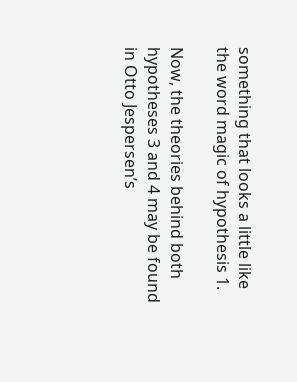something that looks a little like the word magic of hypothesis 1.

Now, the theories behind both hypotheses 3 and 4 may be found in Otto Jespersen’s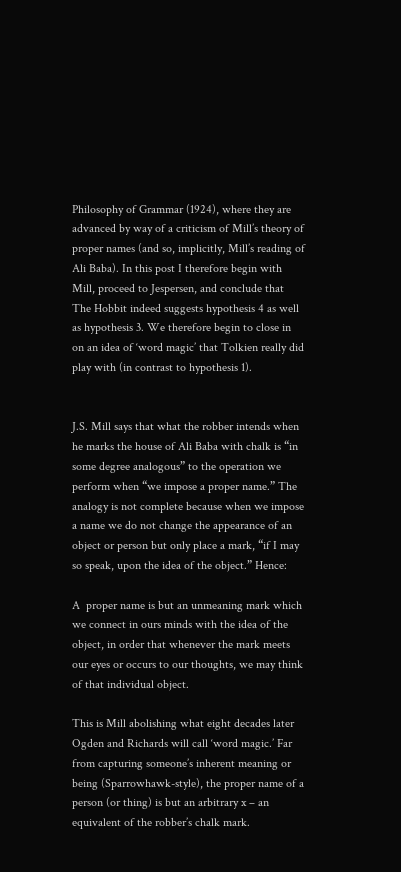Philosophy of Grammar (1924), where they are advanced by way of a criticism of Mill’s theory of proper names (and so, implicitly, Mill’s reading of Ali Baba). In this post I therefore begin with Mill, proceed to Jespersen, and conclude that The Hobbit indeed suggests hypothesis 4 as well as hypothesis 3. We therefore begin to close in on an idea of ‘word magic’ that Tolkien really did play with (in contrast to hypothesis 1).


J.S. Mill says that what the robber intends when he marks the house of Ali Baba with chalk is “in some degree analogous” to the operation we perform when “we impose a proper name.” The analogy is not complete because when we impose a name we do not change the appearance of an object or person but only place a mark, “if I may so speak, upon the idea of the object.” Hence:

A  proper name is but an unmeaning mark which we connect in ours minds with the idea of the object, in order that whenever the mark meets our eyes or occurs to our thoughts, we may think of that individual object.

This is Mill abolishing what eight decades later Ogden and Richards will call ‘word magic.’ Far from capturing someone’s inherent meaning or being (Sparrowhawk-style), the proper name of a person (or thing) is but an arbitrary x – an equivalent of the robber’s chalk mark.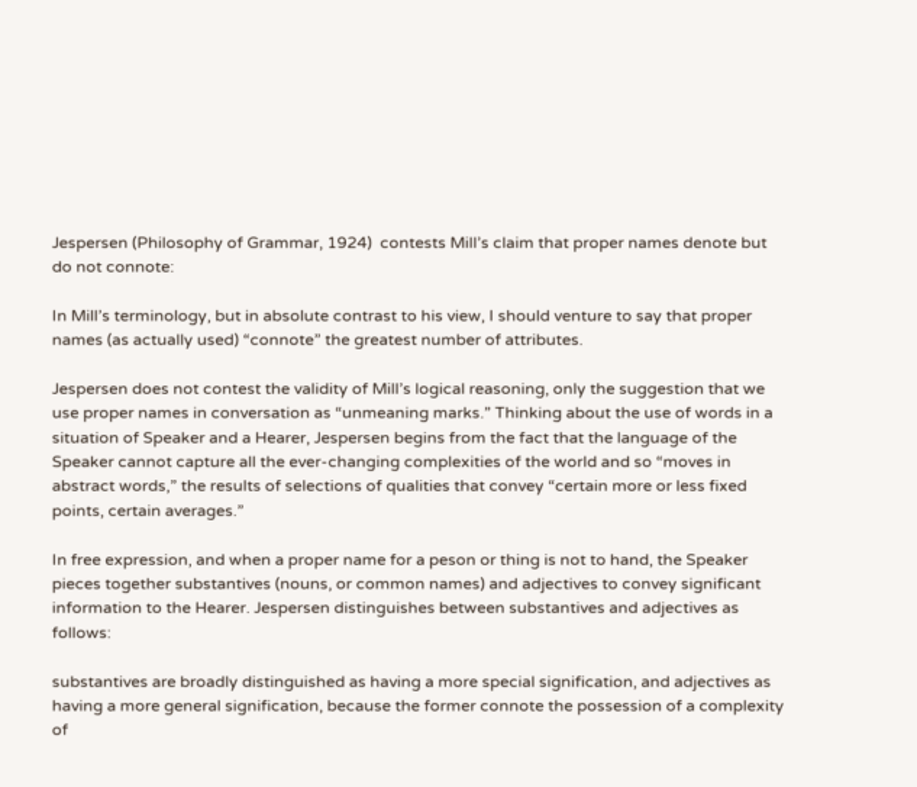Jespersen (Philosophy of Grammar, 1924)  contests Mill’s claim that proper names denote but do not connote:

In Mill’s terminology, but in absolute contrast to his view, I should venture to say that proper names (as actually used) “connote” the greatest number of attributes.

Jespersen does not contest the validity of Mill’s logical reasoning, only the suggestion that we use proper names in conversation as “unmeaning marks.” Thinking about the use of words in a situation of Speaker and a Hearer, Jespersen begins from the fact that the language of the Speaker cannot capture all the ever-changing complexities of the world and so “moves in abstract words,” the results of selections of qualities that convey “certain more or less fixed points, certain averages.”

In free expression, and when a proper name for a peson or thing is not to hand, the Speaker pieces together substantives (nouns, or common names) and adjectives to convey significant information to the Hearer. Jespersen distinguishes between substantives and adjectives as follows:

substantives are broadly distinguished as having a more special signification, and adjectives as having a more general signification, because the former connote the possession of a complexity of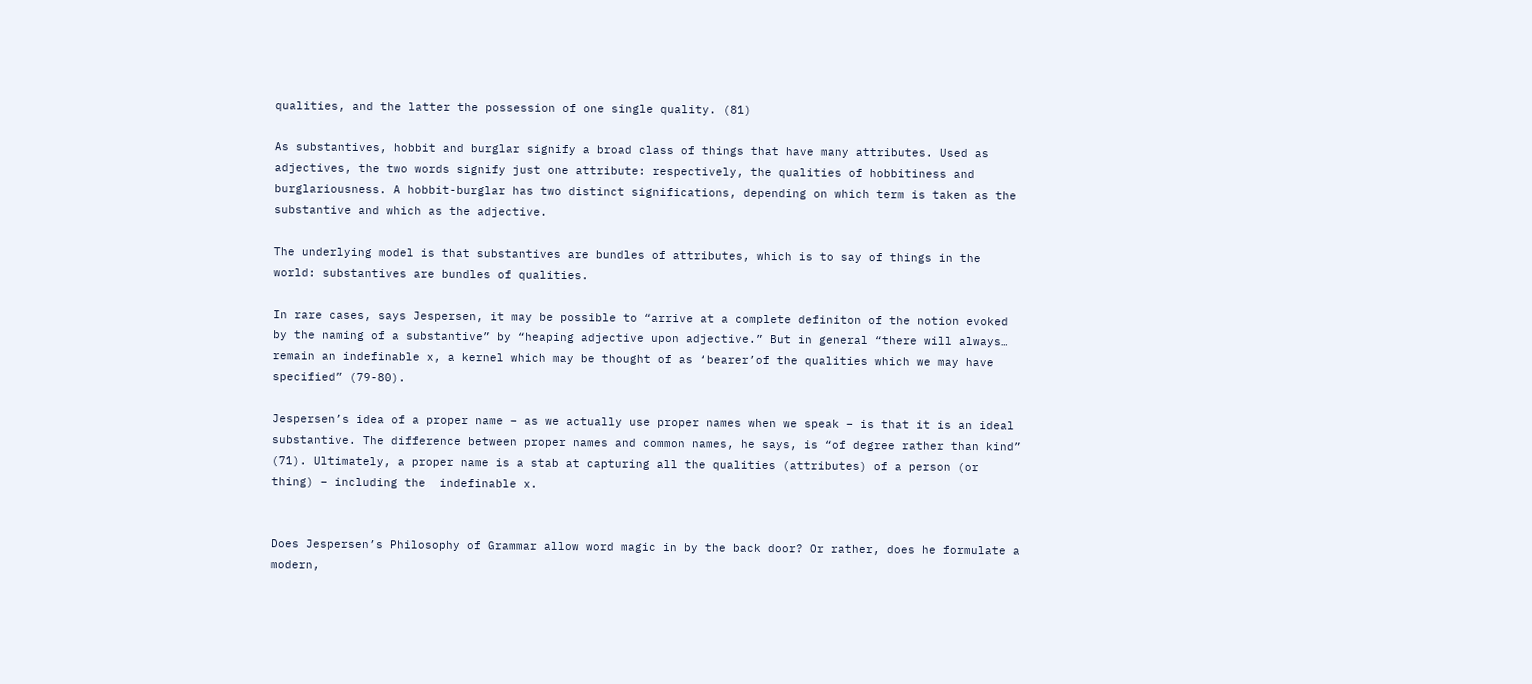qualities, and the latter the possession of one single quality. (81)

As substantives, hobbit and burglar signify a broad class of things that have many attributes. Used as adjectives, the two words signify just one attribute: respectively, the qualities of hobbitiness and burglariousness. A hobbit-burglar has two distinct significations, depending on which term is taken as the substantive and which as the adjective.

The underlying model is that substantives are bundles of attributes, which is to say of things in the world: substantives are bundles of qualities.

In rare cases, says Jespersen, it may be possible to “arrive at a complete definiton of the notion evoked by the naming of a substantive” by “heaping adjective upon adjective.” But in general “there will always… remain an indefinable x, a kernel which may be thought of as ‘bearer’of the qualities which we may have specified” (79-80).

Jespersen’s idea of a proper name – as we actually use proper names when we speak – is that it is an ideal substantive. The difference between proper names and common names, he says, is “of degree rather than kind” (71). Ultimately, a proper name is a stab at capturing all the qualities (attributes) of a person (or thing) – including the  indefinable x.


Does Jespersen’s Philosophy of Grammar allow word magic in by the back door? Or rather, does he formulate a modern,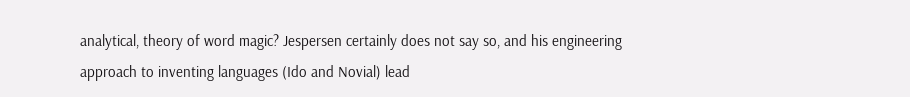analytical, theory of word magic? Jespersen certainly does not say so, and his engineering approach to inventing languages (Ido and Novial) lead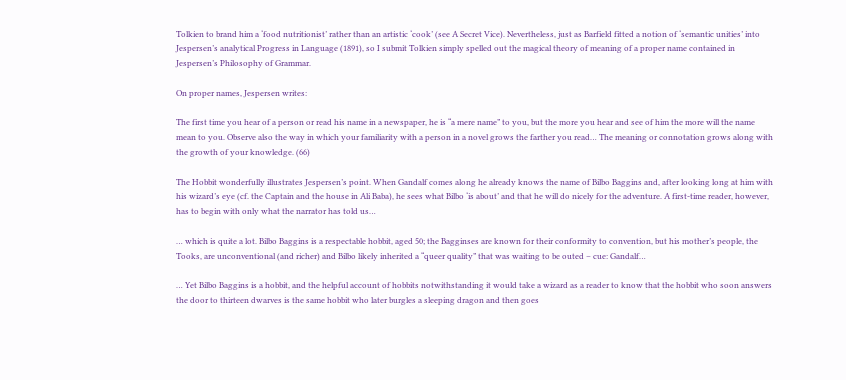Tolkien to brand him a ‘food nutritionist’ rather than an artistic ‘cook’ (see A Secret Vice). Nevertheless, just as Barfield fitted a notion of ‘semantic unities’ into Jespersen’s analytical Progress in Language (1891), so I submit Tolkien simply spelled out the magical theory of meaning of a proper name contained in Jespersen’s Philosophy of Grammar.

On proper names, Jespersen writes:

The first time you hear of a person or read his name in a newspaper, he is “a mere name” to you, but the more you hear and see of him the more will the name mean to you. Observe also the way in which your familiarity with a person in a novel grows the farther you read… The meaning or connotation grows along with the growth of your knowledge. (66)

The Hobbit wonderfully illustrates Jespersen’s point. When Gandalf comes along he already knows the name of Bilbo Baggins and, after looking long at him with his wizard’s eye (cf. the Captain and the house in Ali Baba), he sees what Bilbo ‘is about’ and that he will do nicely for the adventure. A first-time reader, however, has to begin with only what the narrator has told us…

… which is quite a lot. Bilbo Baggins is a respectable hobbit, aged 50; the Bagginses are known for their conformity to convention, but his mother’s people, the Tooks, are unconventional (and richer) and Bilbo likely inherited a “queer quality” that was waiting to be outed – cue: Gandalf…

… Yet Bilbo Baggins is a hobbit, and the helpful account of hobbits notwithstanding it would take a wizard as a reader to know that the hobbit who soon answers the door to thirteen dwarves is the same hobbit who later burgles a sleeping dragon and then goes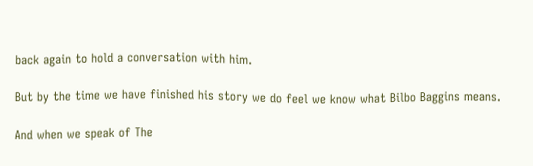back again to hold a conversation with him.

But by the time we have finished his story we do feel we know what Bilbo Baggins means.

And when we speak of The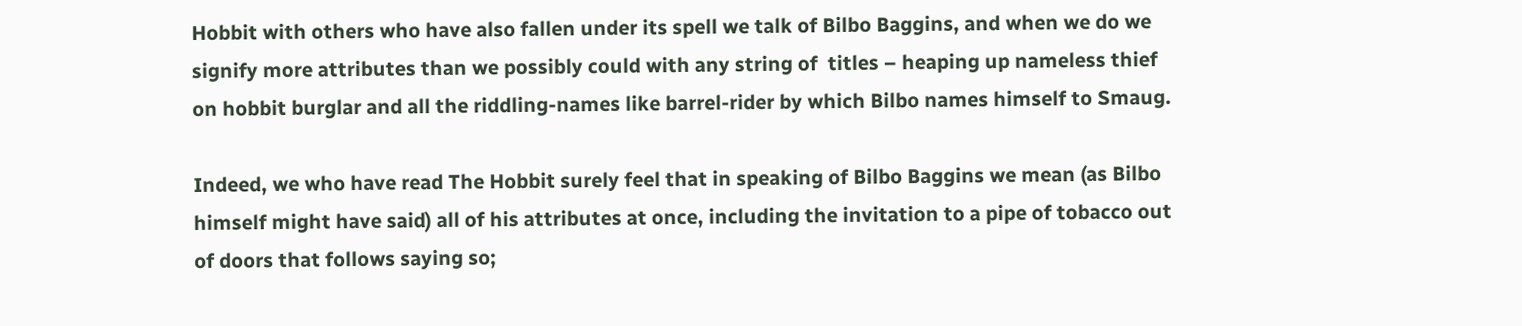Hobbit with others who have also fallen under its spell we talk of Bilbo Baggins, and when we do we signify more attributes than we possibly could with any string of  titles – heaping up nameless thief on hobbit burglar and all the riddling-names like barrel-rider by which Bilbo names himself to Smaug.

Indeed, we who have read The Hobbit surely feel that in speaking of Bilbo Baggins we mean (as Bilbo himself might have said) all of his attributes at once, including the invitation to a pipe of tobacco out of doors that follows saying so;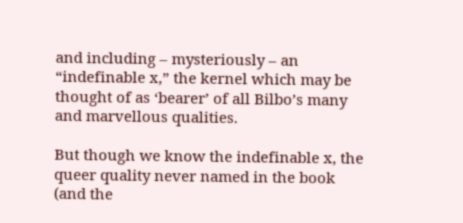and including – mysteriously – an “indefinable x,” the kernel which may be thought of as ‘bearer’ of all Bilbo’s many and marvellous qualities.

But though we know the indefinable x, the queer quality never named in the book (and the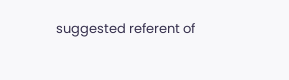suggested referent of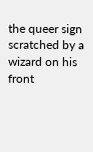the queer sign scratched by a wizard on his front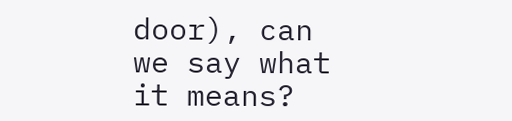door), can we say what it means?